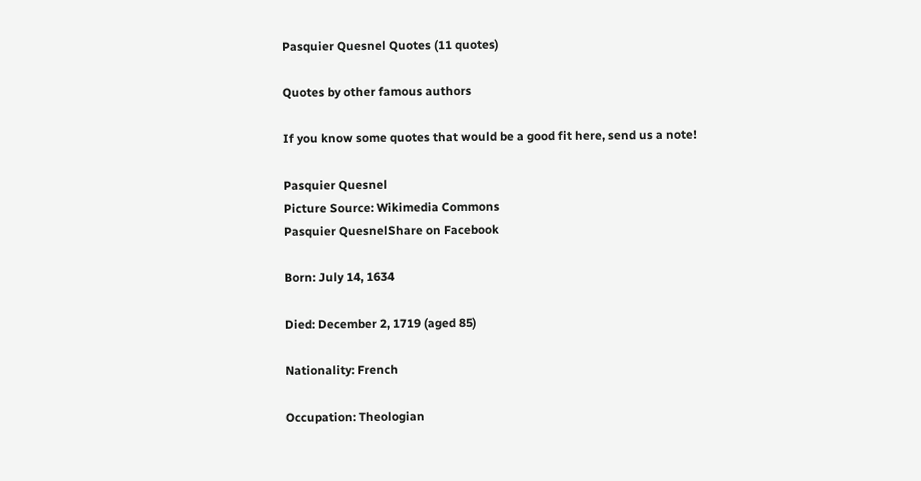Pasquier Quesnel Quotes (11 quotes)

Quotes by other famous authors

If you know some quotes that would be a good fit here, send us a note!

Pasquier Quesnel
Picture Source: Wikimedia Commons
Pasquier QuesnelShare on Facebook

Born: July 14, 1634

Died: December 2, 1719 (aged 85)

Nationality: French

Occupation: Theologian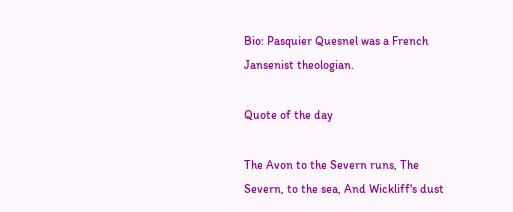Bio: Pasquier Quesnel was a French Jansenist theologian.

Quote of the day

The Avon to the Severn runs, The Severn, to the sea, And Wickliff's dust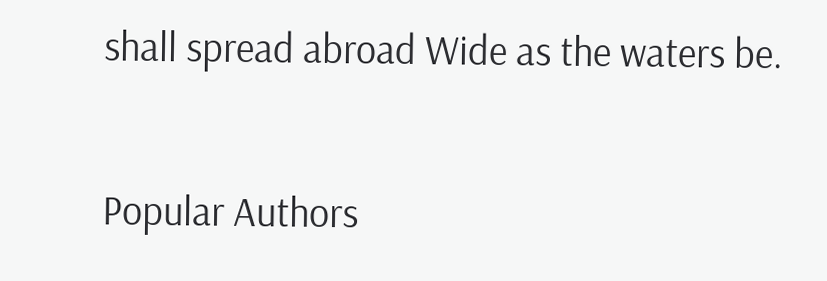shall spread abroad Wide as the waters be.

Popular Authors